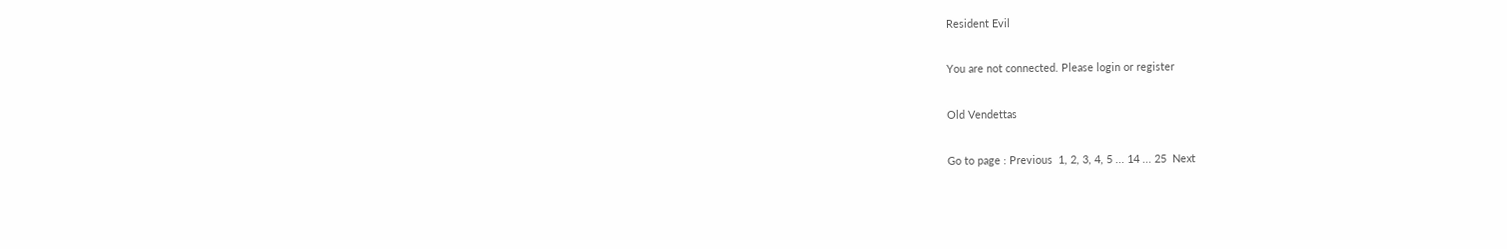Resident Evil

You are not connected. Please login or register

Old Vendettas

Go to page : Previous  1, 2, 3, 4, 5 ... 14 ... 25  Next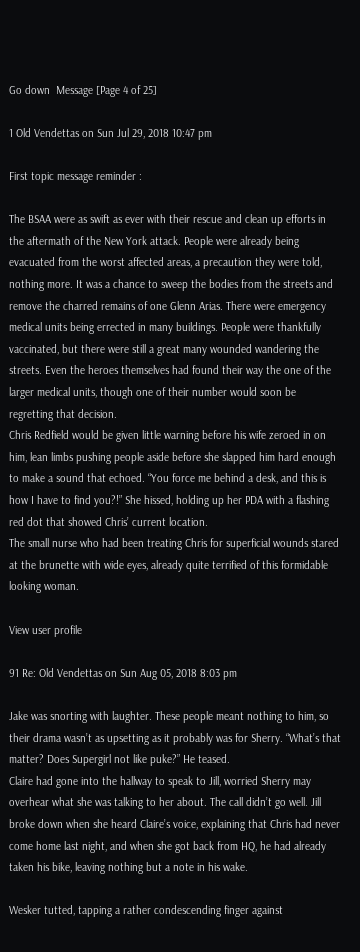Go down  Message [Page 4 of 25]

1 Old Vendettas on Sun Jul 29, 2018 10:47 pm

First topic message reminder :

The BSAA were as swift as ever with their rescue and clean up efforts in the aftermath of the New York attack. People were already being evacuated from the worst affected areas, a precaution they were told, nothing more. It was a chance to sweep the bodies from the streets and remove the charred remains of one Glenn Arias. There were emergency medical units being errected in many buildings. People were thankfully vaccinated, but there were still a great many wounded wandering the streets. Even the heroes themselves had found their way the one of the larger medical units, though one of their number would soon be regretting that decision.
Chris Redfield would be given little warning before his wife zeroed in on him, lean limbs pushing people aside before she slapped him hard enough to make a sound that echoed. “You force me behind a desk, and this is how I have to find you?!” She hissed, holding up her PDA with a flashing red dot that showed Chris’ current location.
The small nurse who had been treating Chris for superficial wounds stared at the brunette with wide eyes, already quite terrified of this formidable looking woman.

View user profile

91 Re: Old Vendettas on Sun Aug 05, 2018 8:03 pm

Jake was snorting with laughter. These people meant nothing to him, so their drama wasn’t as upsetting as it probably was for Sherry. “What’s that matter? Does Supergirl not like puke?” He teased.
Claire had gone into the hallway to speak to Jill, worried Sherry may overhear what she was talking to her about. The call didn’t go well. Jill broke down when she heard Claire’s voice, explaining that Chris had never come home last night, and when she got back from HQ, he had already taken his bike, leaving nothing but a note in his wake.

Wesker tutted, tapping a rather condescending finger against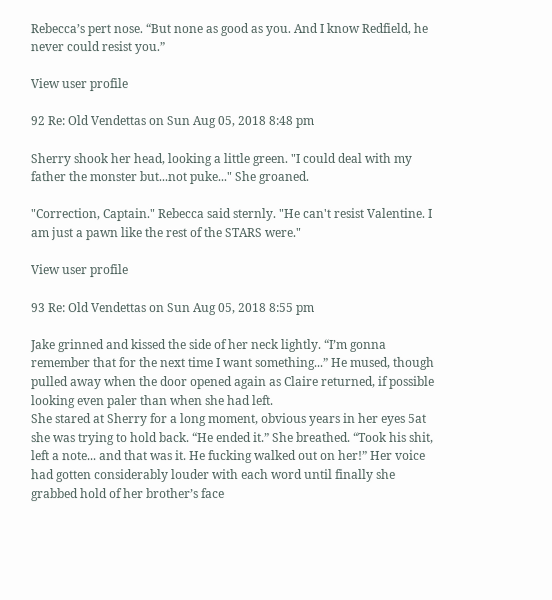Rebecca’s pert nose. “But none as good as you. And I know Redfield, he never could resist you.”

View user profile

92 Re: Old Vendettas on Sun Aug 05, 2018 8:48 pm

Sherry shook her head, looking a little green. "I could deal with my father the monster but...not puke..." She groaned.

"Correction, Captain." Rebecca said sternly. "He can't resist Valentine. I am just a pawn like the rest of the STARS were."

View user profile

93 Re: Old Vendettas on Sun Aug 05, 2018 8:55 pm

Jake grinned and kissed the side of her neck lightly. “I’m gonna remember that for the next time I want something...” He mused, though pulled away when the door opened again as Claire returned, if possible looking even paler than when she had left.
She stared at Sherry for a long moment, obvious years in her eyes 5at she was trying to hold back. “He ended it.” She breathed. “Took his shit, left a note... and that was it. He fucking walked out on her!” Her voice had gotten considerably louder with each word until finally she grabbed hold of her brother’s face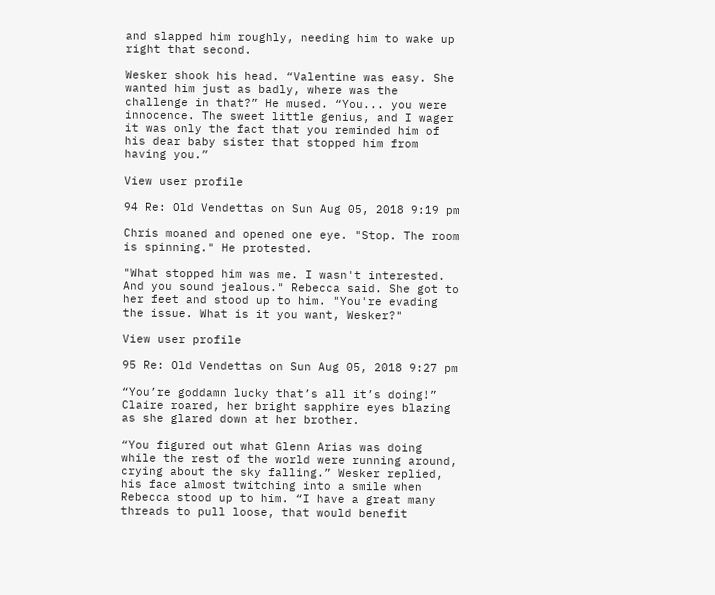and slapped him roughly, needing him to wake up right that second.

Wesker shook his head. “Valentine was easy. She wanted him just as badly, where was the challenge in that?” He mused. “You... you were innocence. The sweet little genius, and I wager it was only the fact that you reminded him of his dear baby sister that stopped him from having you.”

View user profile

94 Re: Old Vendettas on Sun Aug 05, 2018 9:19 pm

Chris moaned and opened one eye. "Stop. The room is spinning." He protested.

"What stopped him was me. I wasn't interested. And you sound jealous." Rebecca said. She got to her feet and stood up to him. "You're evading the issue. What is it you want, Wesker?"

View user profile

95 Re: Old Vendettas on Sun Aug 05, 2018 9:27 pm

“You’re goddamn lucky that’s all it’s doing!” Claire roared, her bright sapphire eyes blazing as she glared down at her brother.

“You figured out what Glenn Arias was doing while the rest of the world were running around, crying about the sky falling.” Wesker replied, his face almost twitching into a smile when Rebecca stood up to him. “I have a great many threads to pull loose, that would benefit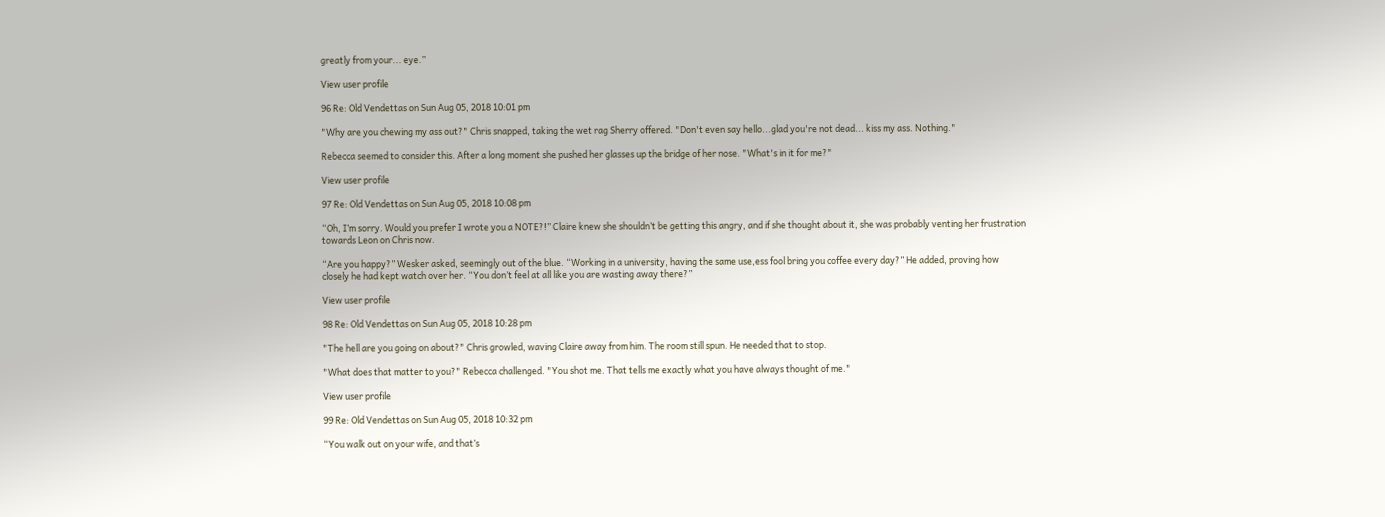greatly from your... eye.”

View user profile

96 Re: Old Vendettas on Sun Aug 05, 2018 10:01 pm

"Why are you chewing my ass out?" Chris snapped, taking the wet rag Sherry offered. "Don't even say hello...glad you're not dead... kiss my ass. Nothing."

Rebecca seemed to consider this. After a long moment she pushed her glasses up the bridge of her nose. "What's in it for me?"

View user profile

97 Re: Old Vendettas on Sun Aug 05, 2018 10:08 pm

“Oh, I’m sorry. Would you prefer I wrote you a NOTE?!” Claire knew she shouldn’t be getting this angry, and if she thought about it, she was probably venting her frustration towards Leon on Chris now.

“Are you happy?” Wesker asked, seemingly out of the blue. “Working in a university, having the same use,ess fool bring you coffee every day?” He added, proving how closely he had kept watch over her. “You don’t feel at all like you are wasting away there?”

View user profile

98 Re: Old Vendettas on Sun Aug 05, 2018 10:28 pm

"The hell are you going on about?" Chris growled, waving Claire away from him. The room still spun. He needed that to stop.

"What does that matter to you?" Rebecca challenged. "You shot me. That tells me exactly what you have always thought of me."

View user profile

99 Re: Old Vendettas on Sun Aug 05, 2018 10:32 pm

“You walk out on your wife, and that’s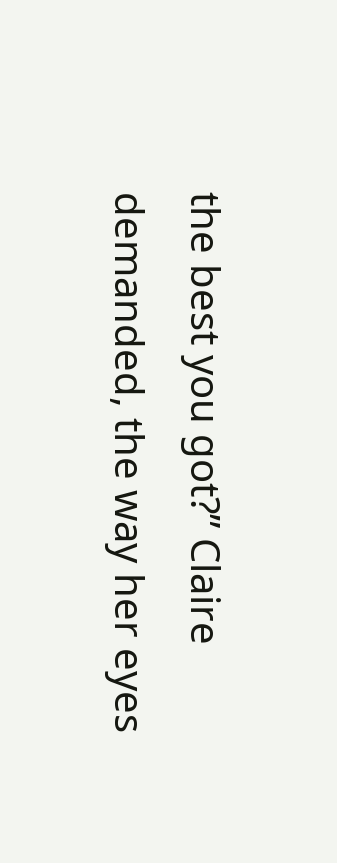the best you got?” Claire demanded, the way her eyes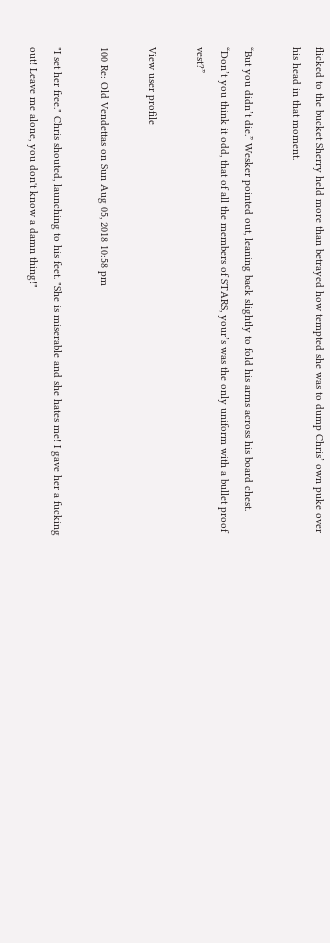flicked to the bucket Sherry held more than betrayed how tempted she was to dump Chris’ own puke over his head in that moment.

“But you didn’t die.” Wesker pointed out, leaning back slightly to fold his arms across his board chest. “Don’t you think it odd, that of all the members of STARS, your’s was the only uniform with a bullet proof vest?”

View user profile

100 Re: Old Vendettas on Sun Aug 05, 2018 10:58 pm

"I set her free." Chris shouted, launching to his feet. "She is miserable and she hates me! I gave her a fucking out! Leave me alone, you don't know a damn thing!"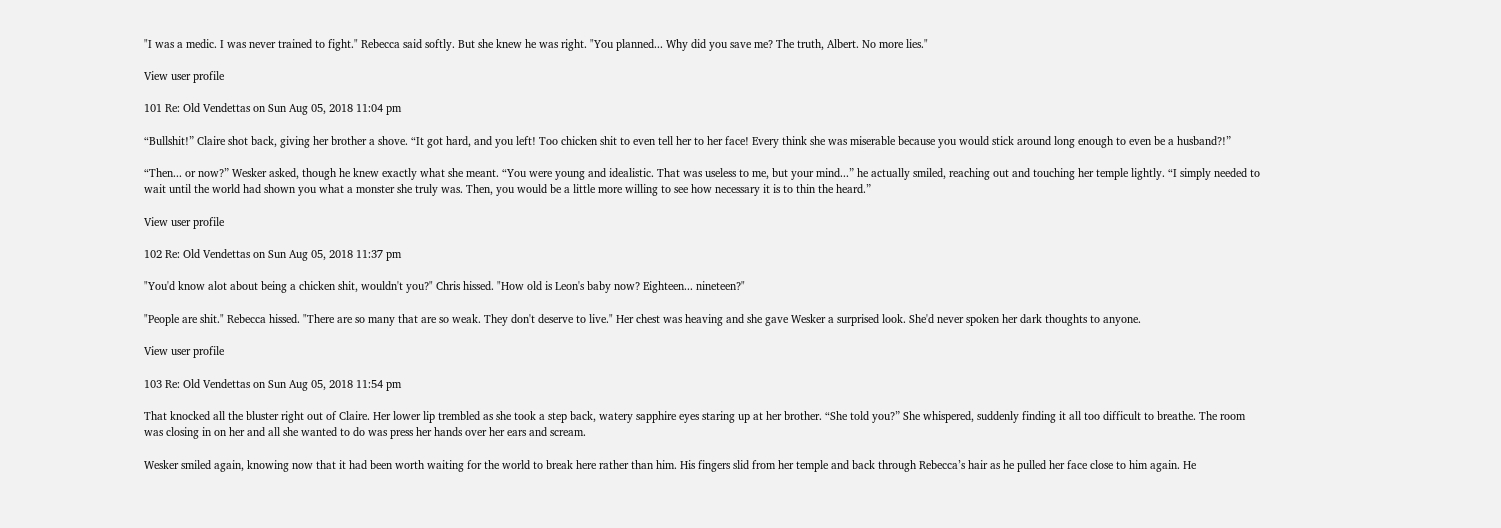"I was a medic. I was never trained to fight." Rebecca said softly. But she knew he was right. "You planned... Why did you save me? The truth, Albert. No more lies."

View user profile

101 Re: Old Vendettas on Sun Aug 05, 2018 11:04 pm

“Bullshit!” Claire shot back, giving her brother a shove. “It got hard, and you left! Too chicken shit to even tell her to her face! Every think she was miserable because you would stick around long enough to even be a husband?!”

“Then... or now?” Wesker asked, though he knew exactly what she meant. “You were young and idealistic. That was useless to me, but your mind...” he actually smiled, reaching out and touching her temple lightly. “I simply needed to wait until the world had shown you what a monster she truly was. Then, you would be a little more willing to see how necessary it is to thin the heard.”

View user profile

102 Re: Old Vendettas on Sun Aug 05, 2018 11:37 pm

"You'd know alot about being a chicken shit, wouldn't you?" Chris hissed. "How old is Leon's baby now? Eighteen... nineteen?"

"People are shit." Rebecca hissed. "There are so many that are so weak. They don't deserve to live." Her chest was heaving and she gave Wesker a surprised look. She'd never spoken her dark thoughts to anyone.

View user profile

103 Re: Old Vendettas on Sun Aug 05, 2018 11:54 pm

That knocked all the bluster right out of Claire. Her lower lip trembled as she took a step back, watery sapphire eyes staring up at her brother. “She told you?” She whispered, suddenly finding it all too difficult to breathe. The room was closing in on her and all she wanted to do was press her hands over her ears and scream.

Wesker smiled again, knowing now that it had been worth waiting for the world to break here rather than him. His fingers slid from her temple and back through Rebecca’s hair as he pulled her face close to him again. He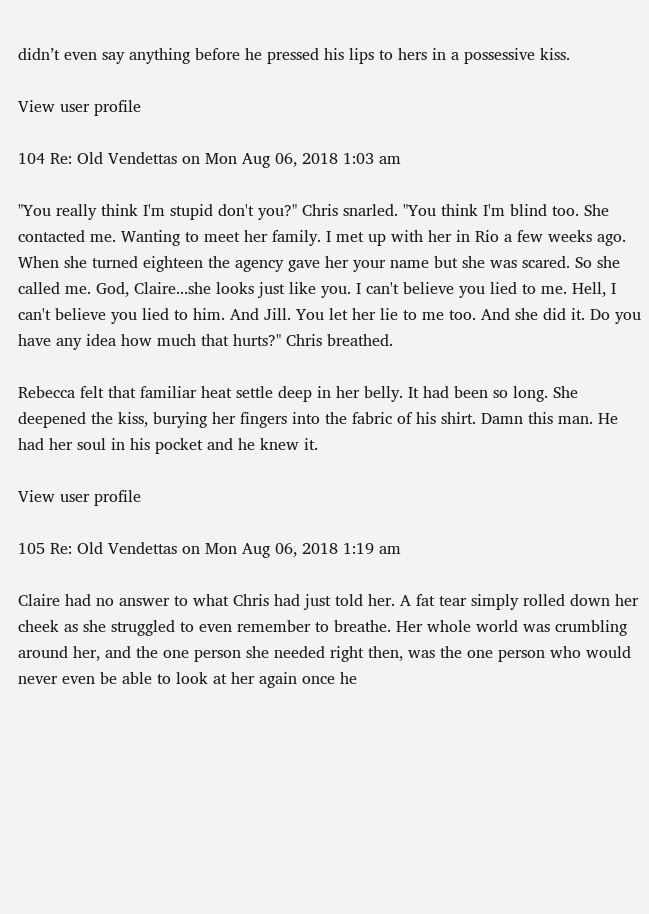didn’t even say anything before he pressed his lips to hers in a possessive kiss.

View user profile

104 Re: Old Vendettas on Mon Aug 06, 2018 1:03 am

"You really think I'm stupid don't you?" Chris snarled. "You think I'm blind too. She contacted me. Wanting to meet her family. I met up with her in Rio a few weeks ago. When she turned eighteen the agency gave her your name but she was scared. So she called me. God, Claire...she looks just like you. I can't believe you lied to me. Hell, I can't believe you lied to him. And Jill. You let her lie to me too. And she did it. Do you have any idea how much that hurts?" Chris breathed.

Rebecca felt that familiar heat settle deep in her belly. It had been so long. She deepened the kiss, burying her fingers into the fabric of his shirt. Damn this man. He had her soul in his pocket and he knew it.

View user profile

105 Re: Old Vendettas on Mon Aug 06, 2018 1:19 am

Claire had no answer to what Chris had just told her. A fat tear simply rolled down her cheek as she struggled to even remember to breathe. Her whole world was crumbling around her, and the one person she needed right then, was the one person who would never even be able to look at her again once he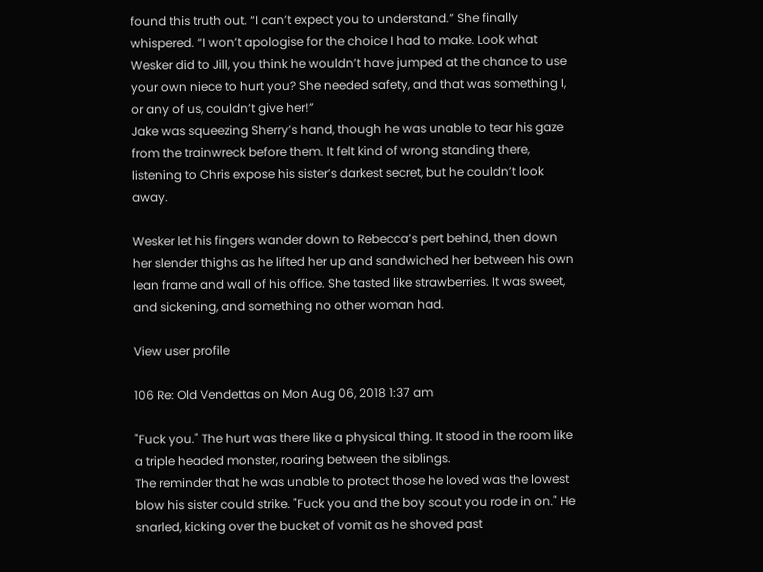found this truth out. “I can’t expect you to understand.” She finally whispered. “I won’t apologise for the choice I had to make. Look what Wesker did to Jill, you think he wouldn’t have jumped at the chance to use your own niece to hurt you? She needed safety, and that was something I, or any of us, couldn’t give her!”
Jake was squeezing Sherry’s hand, though he was unable to tear his gaze from the trainwreck before them. It felt kind of wrong standing there, listening to Chris expose his sister’s darkest secret, but he couldn’t look away.

Wesker let his fingers wander down to Rebecca’s pert behind, then down her slender thighs as he lifted her up and sandwiched her between his own lean frame and wall of his office. She tasted like strawberries. It was sweet, and sickening, and something no other woman had.

View user profile

106 Re: Old Vendettas on Mon Aug 06, 2018 1:37 am

"Fuck you." The hurt was there like a physical thing. It stood in the room like a triple headed monster, roaring between the siblings.
The reminder that he was unable to protect those he loved was the lowest blow his sister could strike. "Fuck you and the boy scout you rode in on." He snarled, kicking over the bucket of vomit as he shoved past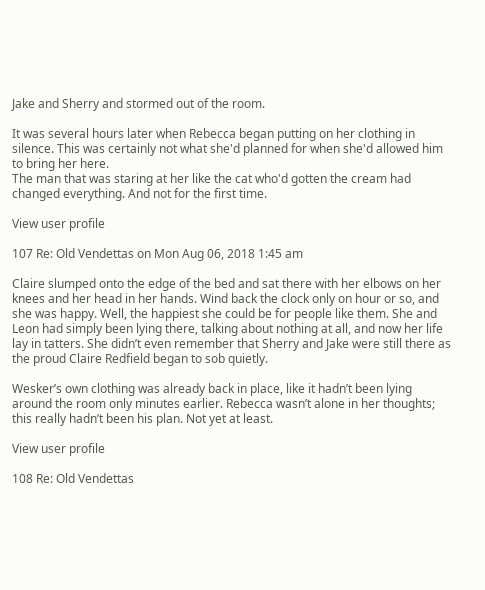Jake and Sherry and stormed out of the room.

It was several hours later when Rebecca began putting on her clothing in silence. This was certainly not what she'd planned for when she'd allowed him to bring her here.
The man that was staring at her like the cat who'd gotten the cream had changed everything. And not for the first time.

View user profile

107 Re: Old Vendettas on Mon Aug 06, 2018 1:45 am

Claire slumped onto the edge of the bed and sat there with her elbows on her knees and her head in her hands. Wind back the clock only on hour or so, and she was happy. Well, the happiest she could be for people like them. She and Leon had simply been lying there, talking about nothing at all, and now her life lay in tatters. She didn’t even remember that Sherry and Jake were still there as the proud Claire Redfield began to sob quietly.

Wesker’s own clothing was already back in place, like it hadn’t been lying around the room only minutes earlier. Rebecca wasn’t alone in her thoughts; this really hadn’t been his plan. Not yet at least.

View user profile

108 Re: Old Vendettas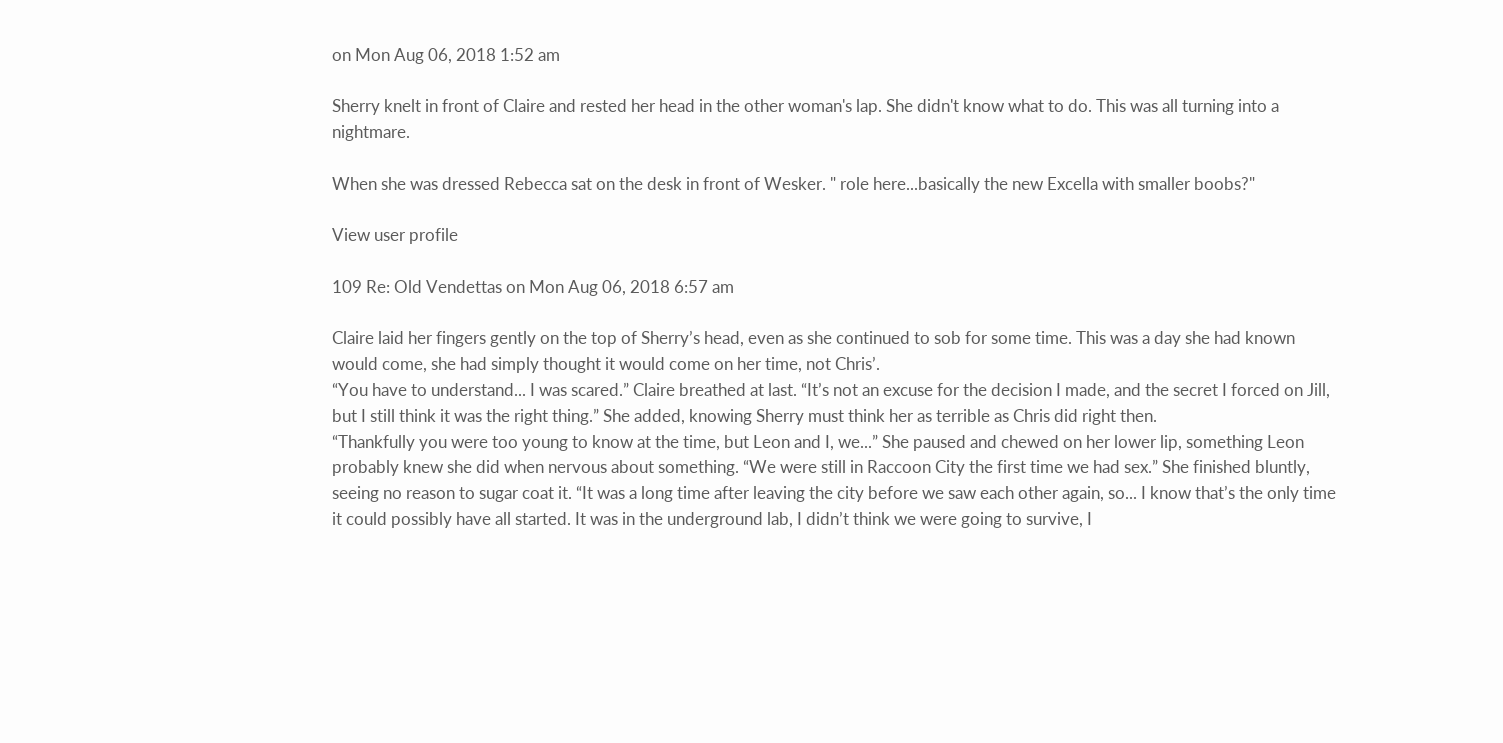on Mon Aug 06, 2018 1:52 am

Sherry knelt in front of Claire and rested her head in the other woman's lap. She didn't know what to do. This was all turning into a nightmare.

When she was dressed Rebecca sat on the desk in front of Wesker. " role here...basically the new Excella with smaller boobs?"

View user profile

109 Re: Old Vendettas on Mon Aug 06, 2018 6:57 am

Claire laid her fingers gently on the top of Sherry’s head, even as she continued to sob for some time. This was a day she had known would come, she had simply thought it would come on her time, not Chris’.
“You have to understand... I was scared.” Claire breathed at last. “It’s not an excuse for the decision I made, and the secret I forced on Jill, but I still think it was the right thing.” She added, knowing Sherry must think her as terrible as Chris did right then.
“Thankfully you were too young to know at the time, but Leon and I, we...” She paused and chewed on her lower lip, something Leon probably knew she did when nervous about something. “We were still in Raccoon City the first time we had sex.” She finished bluntly, seeing no reason to sugar coat it. “It was a long time after leaving the city before we saw each other again, so... I know that’s the only time it could possibly have all started. It was in the underground lab, I didn’t think we were going to survive, I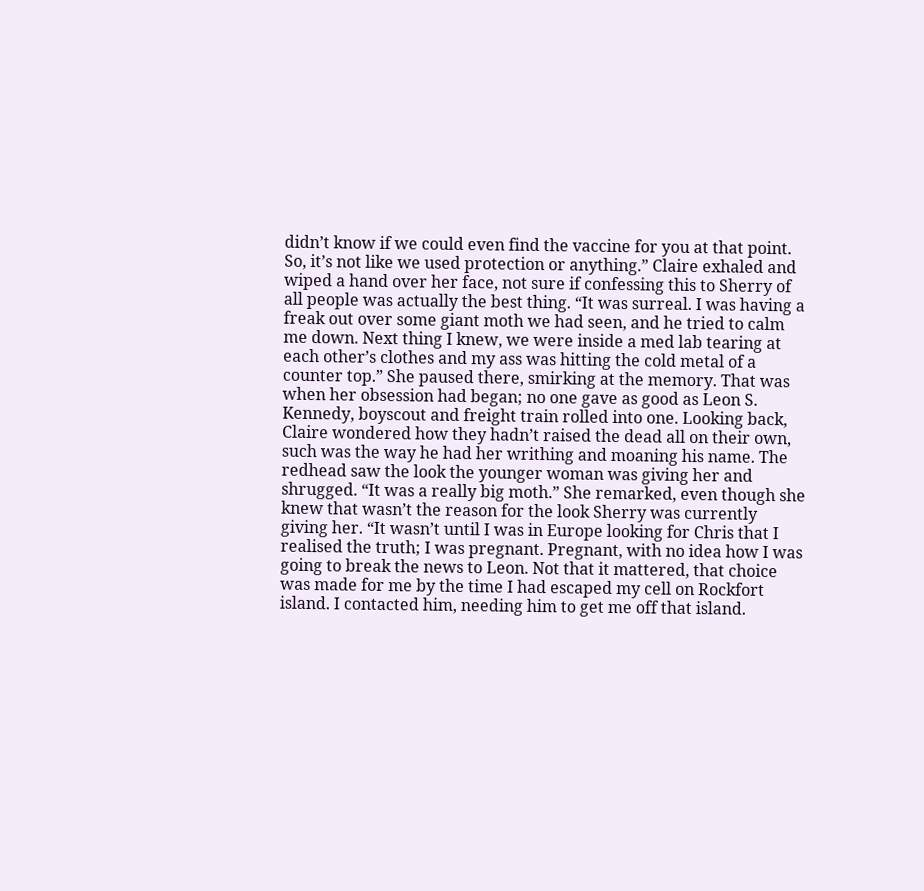didn’t know if we could even find the vaccine for you at that point. So, it’s not like we used protection or anything.” Claire exhaled and wiped a hand over her face, not sure if confessing this to Sherry of all people was actually the best thing. “It was surreal. I was having a freak out over some giant moth we had seen, and he tried to calm me down. Next thing I knew, we were inside a med lab tearing at each other’s clothes and my ass was hitting the cold metal of a counter top.” She paused there, smirking at the memory. That was when her obsession had began; no one gave as good as Leon S. Kennedy, boyscout and freight train rolled into one. Looking back, Claire wondered how they hadn’t raised the dead all on their own, such was the way he had her writhing and moaning his name. The redhead saw the look the younger woman was giving her and shrugged. “It was a really big moth.” She remarked, even though she knew that wasn’t the reason for the look Sherry was currently giving her. “It wasn’t until I was in Europe looking for Chris that I realised the truth; I was pregnant. Pregnant, with no idea how I was going to break the news to Leon. Not that it mattered, that choice was made for me by the time I had escaped my cell on Rockfort island. I contacted him, needing him to get me off that island.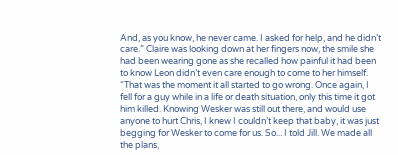And, as you know, he never came. I asked for help, and he didn’t care.” Claire was looking down at her fingers now, the smile she had been wearing gone as she recalled how painful it had been to know Leon didn’t even care enough to come to her himself. “That was the moment it all started to go wrong. Once again, I fell for a guy while in a life or death situation, only this time it got him killed. Knowing Wesker was still out there, and would use anyone to hurt Chris, I knew I couldn’t keep that baby, it was just begging for Wesker to come for us. So... I told Jill. We made all the plans,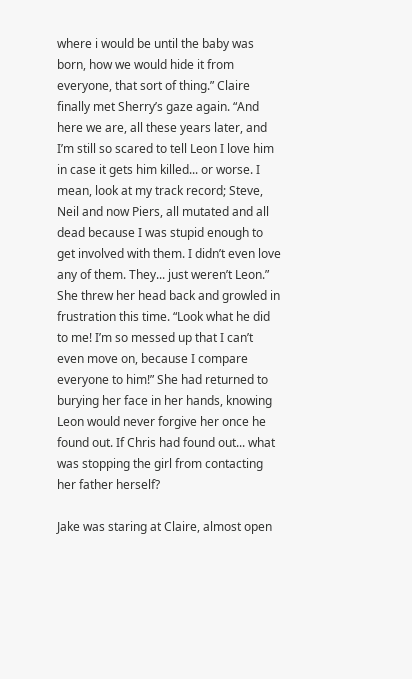where i would be until the baby was born, how we would hide it from everyone, that sort of thing.” Claire finally met Sherry’s gaze again. “And here we are, all these years later, and I’m still so scared to tell Leon I love him in case it gets him killed... or worse. I mean, look at my track record; Steve, Neil and now Piers, all mutated and all dead because I was stupid enough to get involved with them. I didn’t even love any of them. They... just weren’t Leon.” She threw her head back and growled in frustration this time. “Look what he did to me! I’m so messed up that I can’t even move on, because I compare everyone to him!” She had returned to burying her face in her hands, knowing Leon would never forgive her once he found out. If Chris had found out... what was stopping the girl from contacting her father herself?

Jake was staring at Claire, almost open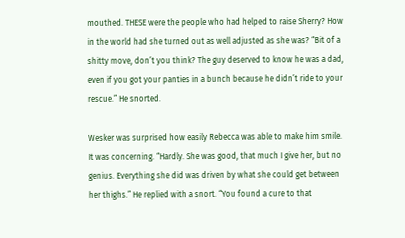mouthed. THESE were the people who had helped to raise Sherry? How in the world had she turned out as well adjusted as she was? “Bit of a shitty move, don’t you think? The guy deserved to know he was a dad, even if you got your panties in a bunch because he didn’t ride to your rescue.” He snorted.

Wesker was surprised how easily Rebecca was able to make him smile. It was concerning. “Hardly. She was good, that much I give her, but no genius. Everything she did was driven by what she could get between her thighs.” He replied with a snort. “You found a cure to that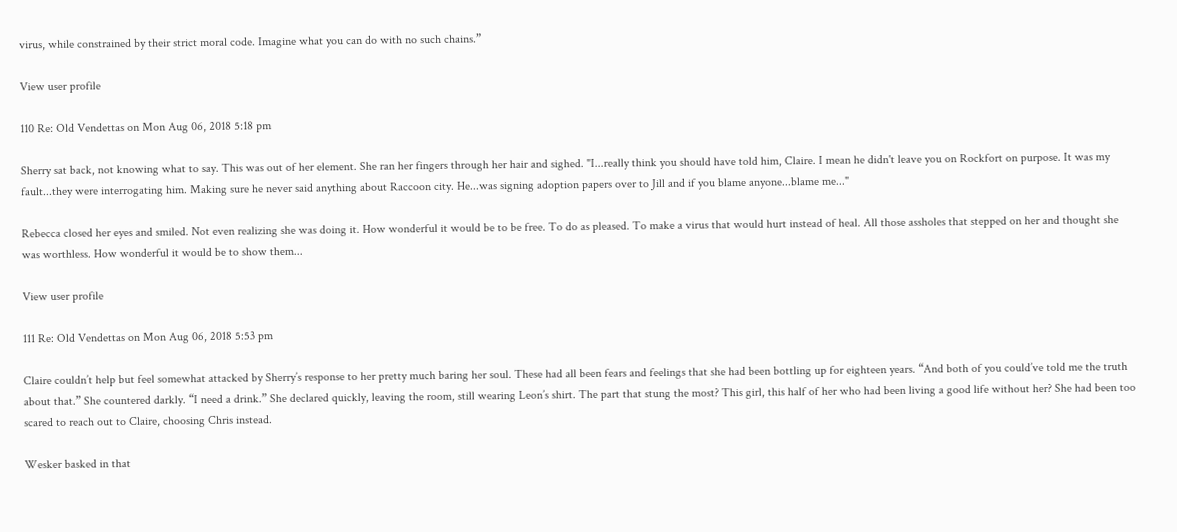virus, while constrained by their strict moral code. Imagine what you can do with no such chains.”

View user profile

110 Re: Old Vendettas on Mon Aug 06, 2018 5:18 pm

Sherry sat back, not knowing what to say. This was out of her element. She ran her fingers through her hair and sighed. "I...really think you should have told him, Claire. I mean he didn't leave you on Rockfort on purpose. It was my fault...they were interrogating him. Making sure he never said anything about Raccoon city. He...was signing adoption papers over to Jill and if you blame anyone...blame me..."

Rebecca closed her eyes and smiled. Not even realizing she was doing it. How wonderful it would be to be free. To do as pleased. To make a virus that would hurt instead of heal. All those assholes that stepped on her and thought she was worthless. How wonderful it would be to show them...

View user profile

111 Re: Old Vendettas on Mon Aug 06, 2018 5:53 pm

Claire couldn’t help but feel somewhat attacked by Sherry’s response to her pretty much baring her soul. These had all been fears and feelings that she had been bottling up for eighteen years. “And both of you could’ve told me the truth about that.” She countered darkly. “I need a drink.” She declared quickly, leaving the room, still wearing Leon’s shirt. The part that stung the most? This girl, this half of her who had been living a good life without her? She had been too scared to reach out to Claire, choosing Chris instead.

Wesker basked in that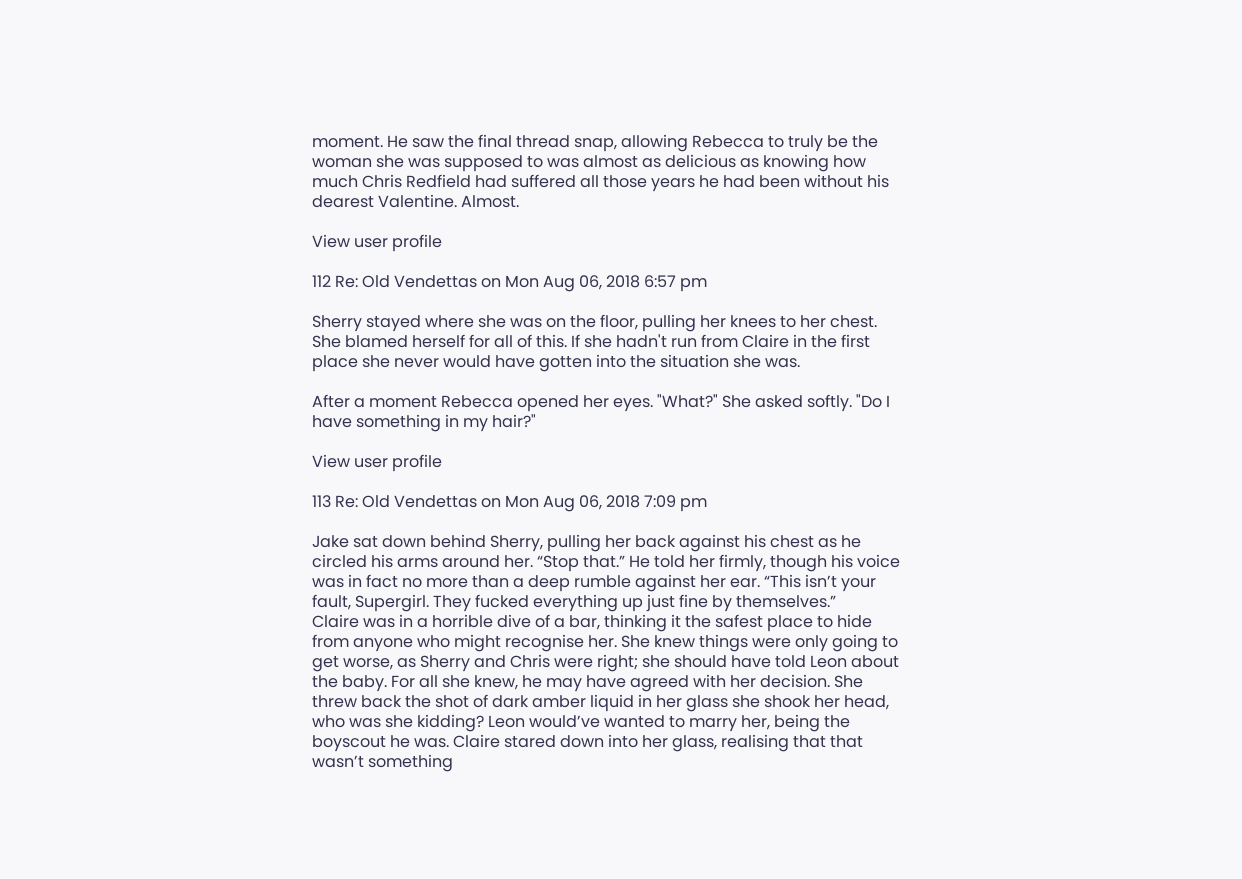moment. He saw the final thread snap, allowing Rebecca to truly be the woman she was supposed to was almost as delicious as knowing how much Chris Redfield had suffered all those years he had been without his dearest Valentine. Almost.

View user profile

112 Re: Old Vendettas on Mon Aug 06, 2018 6:57 pm

Sherry stayed where she was on the floor, pulling her knees to her chest. She blamed herself for all of this. If she hadn't run from Claire in the first place she never would have gotten into the situation she was.

After a moment Rebecca opened her eyes. "What?" She asked softly. "Do I have something in my hair?"

View user profile

113 Re: Old Vendettas on Mon Aug 06, 2018 7:09 pm

Jake sat down behind Sherry, pulling her back against his chest as he circled his arms around her. “Stop that.” He told her firmly, though his voice was in fact no more than a deep rumble against her ear. “This isn’t your fault, Supergirl. They fucked everything up just fine by themselves.”
Claire was in a horrible dive of a bar, thinking it the safest place to hide from anyone who might recognise her. She knew things were only going to get worse, as Sherry and Chris were right; she should have told Leon about the baby. For all she knew, he may have agreed with her decision. She threw back the shot of dark amber liquid in her glass she shook her head, who was she kidding? Leon would’ve wanted to marry her, being the boyscout he was. Claire stared down into her glass, realising that that wasn’t something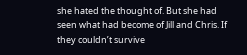she hated the thought of. But she had seen what had become of Jill and Chris. If they couldn’t survive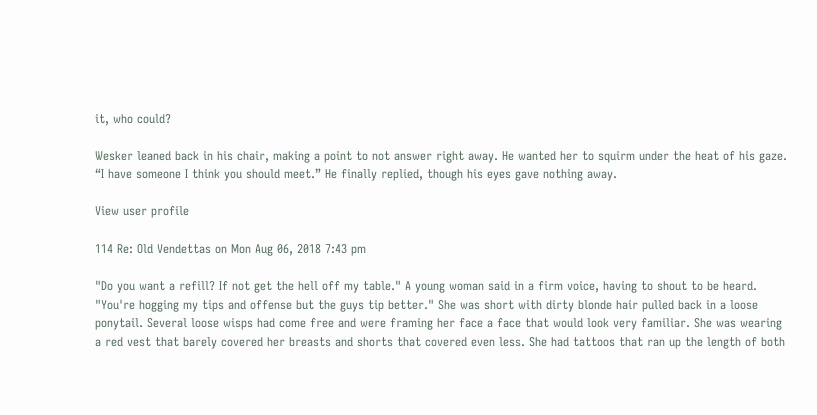it, who could?

Wesker leaned back in his chair, making a point to not answer right away. He wanted her to squirm under the heat of his gaze. “I have someone I think you should meet.” He finally replied, though his eyes gave nothing away.

View user profile

114 Re: Old Vendettas on Mon Aug 06, 2018 7:43 pm

"Do you want a refill? If not get the hell off my table." A young woman said in a firm voice, having to shout to be heard. "You're hogging my tips and offense but the guys tip better." She was short with dirty blonde hair pulled back in a loose ponytail. Several loose wisps had come free and were framing her face a face that would look very familiar. She was wearing a red vest that barely covered her breasts and shorts that covered even less. She had tattoos that ran up the length of both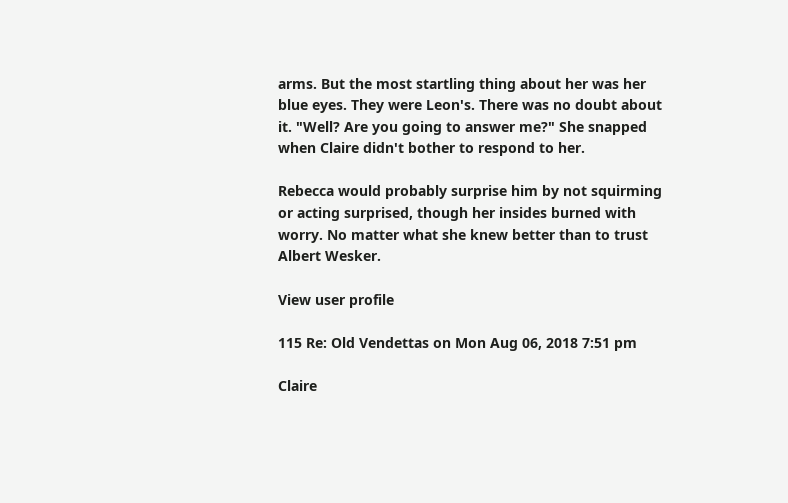arms. But the most startling thing about her was her blue eyes. They were Leon's. There was no doubt about it. "Well? Are you going to answer me?" She snapped when Claire didn't bother to respond to her.

Rebecca would probably surprise him by not squirming or acting surprised, though her insides burned with worry. No matter what she knew better than to trust Albert Wesker.

View user profile

115 Re: Old Vendettas on Mon Aug 06, 2018 7:51 pm

Claire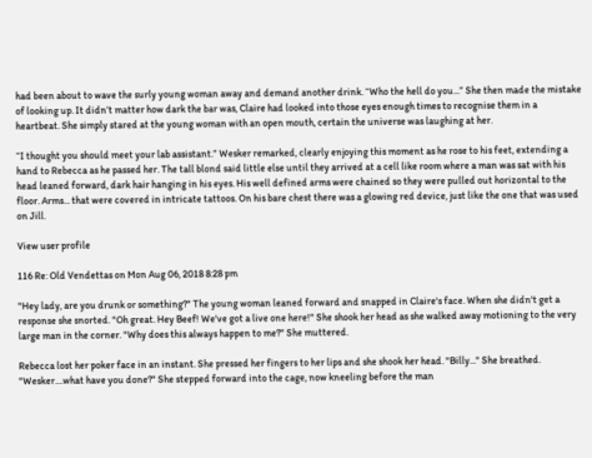had been about to wave the surly young woman away and demand another drink. “Who the hell do you...” She then made the mistake of looking up. It didn’t matter how dark the bar was, Claire had looked into those eyes enough times to recognise them in a heartbeat. She simply stared at the young woman with an open mouth, certain the universe was laughing at her.

“I thought you should meet your lab assistant.” Wesker remarked, clearly enjoying this moment as he rose to his feet, extending a hand to Rebecca as he passed her. The tall blond said little else until they arrived at a cell like room where a man was sat with his head leaned forward, dark hair hanging in his eyes. His well defined arms were chained so they were pulled out horizontal to the floor. Arms... that were covered in intricate tattoos. On his bare chest there was a glowing red device, just like the one that was used on Jill.

View user profile

116 Re: Old Vendettas on Mon Aug 06, 2018 8:28 pm

"Hey lady, are you drunk or something?" The young woman leaned forward and snapped in Claire's face. When she didn't get a response she snorted. "Oh great. Hey Beef! We've got a live one here!" She shook her head as she walked away motioning to the very large man in the corner. "Why does this always happen to me?" She muttered.

Rebecca lost her poker face in an instant. She pressed her fingers to her lips and she shook her head. "Billy..." She breathed. "Wesker....what have you done?" She stepped forward into the cage, now kneeling before the man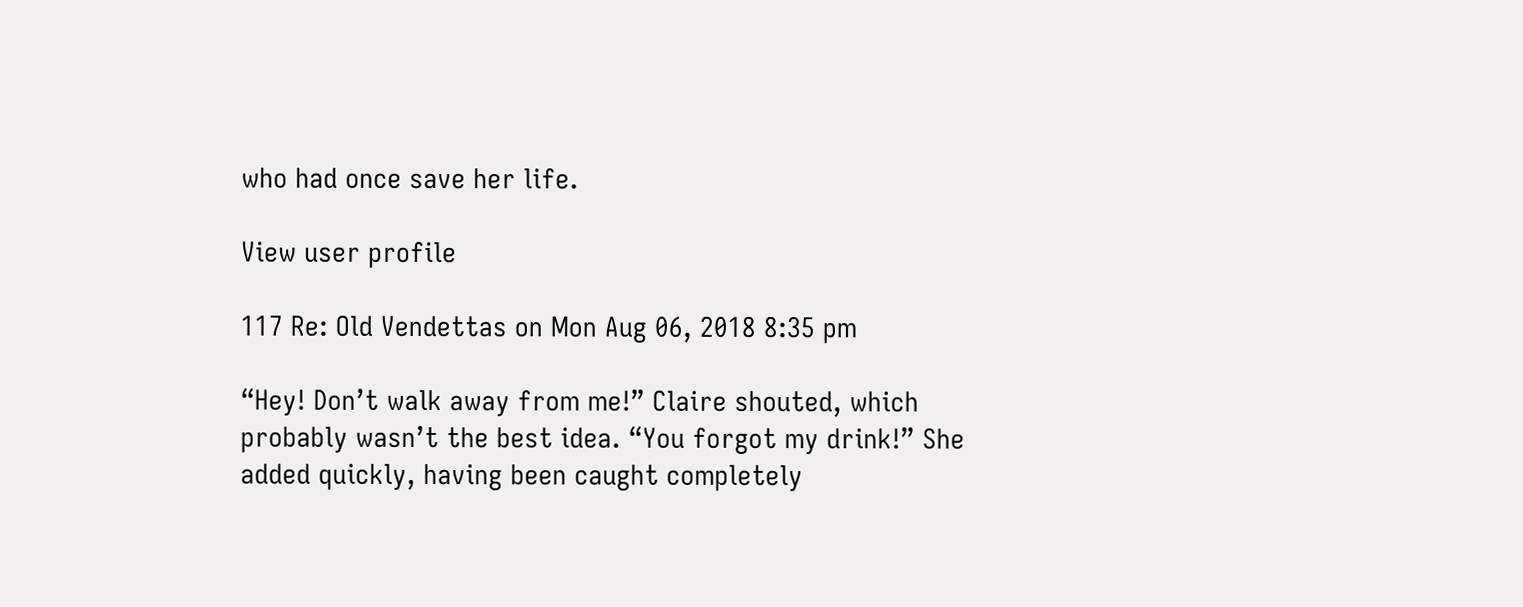who had once save her life.

View user profile

117 Re: Old Vendettas on Mon Aug 06, 2018 8:35 pm

“Hey! Don’t walk away from me!” Claire shouted, which probably wasn’t the best idea. “You forgot my drink!” She added quickly, having been caught completely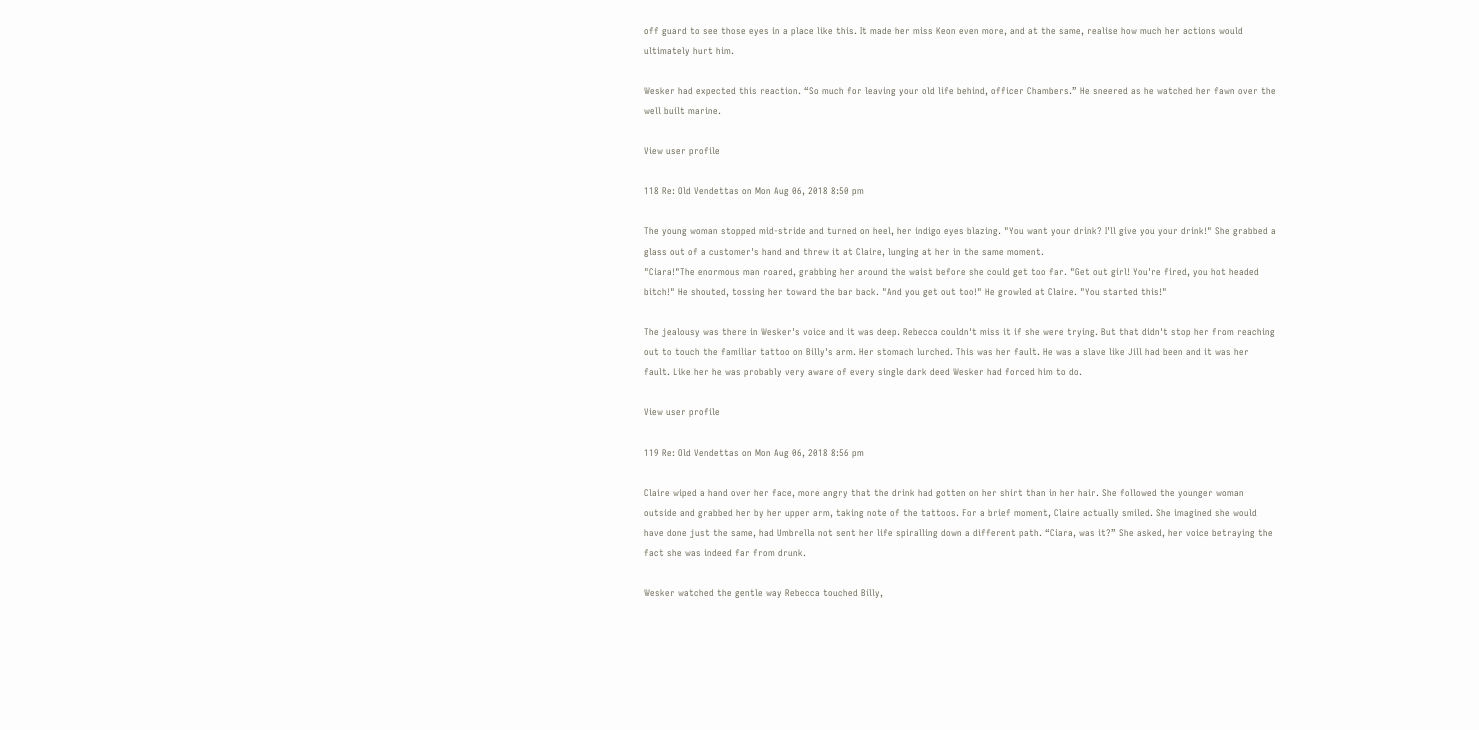off guard to see those eyes in a place like this. It made her miss Keon even more, and at the same, realise how much her actions would ultimately hurt him.

Wesker had expected this reaction. “So much for leaving your old life behind, officer Chambers.” He sneered as he watched her fawn over the well built marine.

View user profile

118 Re: Old Vendettas on Mon Aug 06, 2018 8:50 pm

The young woman stopped mid-stride and turned on heel, her indigo eyes blazing. "You want your drink? I'll give you your drink!" She grabbed a glass out of a customer's hand and threw it at Claire, lunging at her in the same moment.
"Ciara!"The enormous man roared, grabbing her around the waist before she could get too far. "Get out girl! You're fired, you hot headed bitch!" He shouted, tossing her toward the bar back. "And you get out too!" He growled at Claire. "You started this!"

The jealousy was there in Wesker's voice and it was deep. Rebecca couldn't miss it if she were trying. But that didn't stop her from reaching out to touch the familiar tattoo on Billy's arm. Her stomach lurched. This was her fault. He was a slave like Jill had been and it was her fault. Like her he was probably very aware of every single dark deed Wesker had forced him to do.

View user profile

119 Re: Old Vendettas on Mon Aug 06, 2018 8:56 pm

Claire wiped a hand over her face, more angry that the drink had gotten on her shirt than in her hair. She followed the younger woman outside and grabbed her by her upper arm, taking note of the tattoos. For a brief moment, Claire actually smiled. She imagined she would have done just the same, had Umbrella not sent her life spiralling down a different path. “Ciara, was it?” She asked, her voice betraying the fact she was indeed far from drunk.

Wesker watched the gentle way Rebecca touched Billy,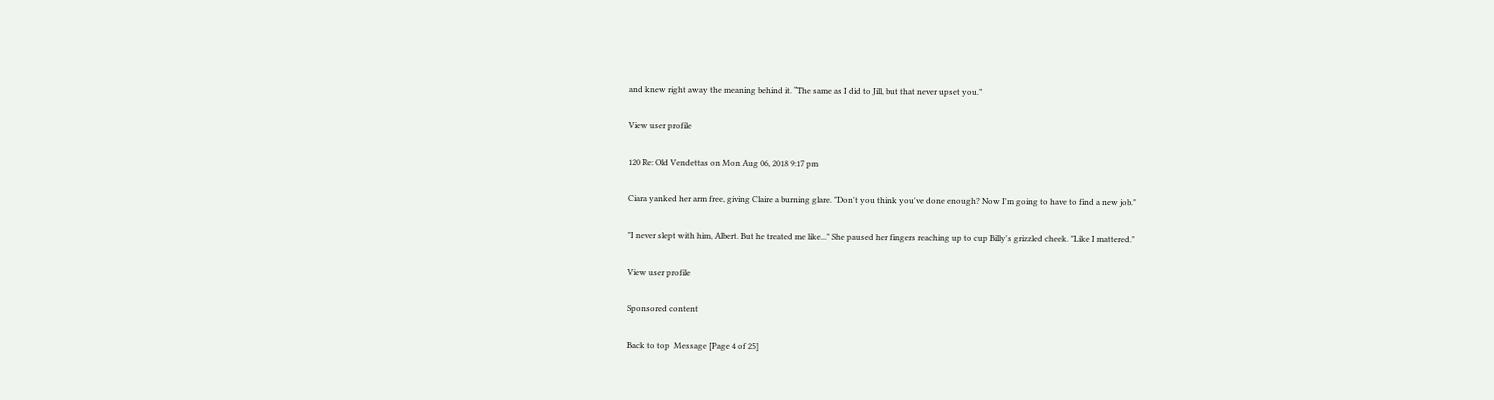and knew right away the meaning behind it. “The same as I did to Jill, but that never upset you.”

View user profile

120 Re: Old Vendettas on Mon Aug 06, 2018 9:17 pm

Ciara yanked her arm free, giving Claire a burning glare. "Don't you think you've done enough? Now I'm going to have to find a new job."

"I never slept with him, Albert. But he treated me like..." She paused her fingers reaching up to cup Billy's grizzled cheek. "Like I mattered."

View user profile

Sponsored content

Back to top  Message [Page 4 of 25]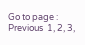Go to page : Previous  1, 2, 3,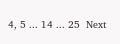4, 5 ... 14 ... 25  Next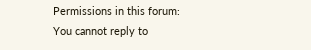Permissions in this forum:
You cannot reply to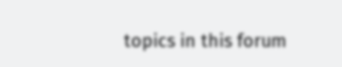topics in this forum